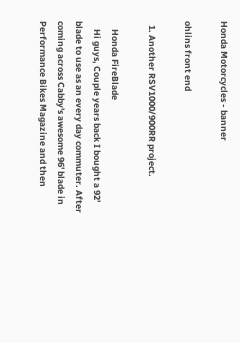Honda Motorcycles - banner

ohlins front end

  1. Another RSV1000/900RR project.

    Honda FireBlade
    Hi guys, Couple years back I bought a 92' blade to use as an every day commuter. After coming across Cabby's awesome 96' blade in Performance Bikes Magazine and then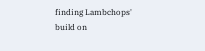finding Lambchops' build on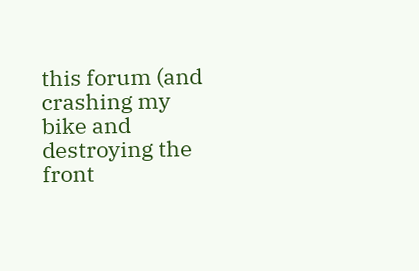this forum (and crashing my bike and destroying the front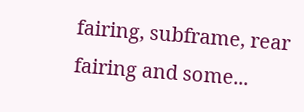fairing, subframe, rear fairing and some...